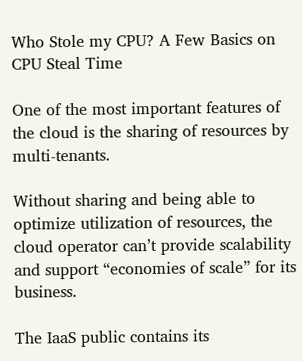Who Stole my CPU? A Few Basics on CPU Steal Time

One of the most important features of the cloud is the sharing of resources by multi-tenants.

Without sharing and being able to optimize utilization of resources, the cloud operator can’t provide scalability and support “economies of scale” for its business.

The IaaS public contains its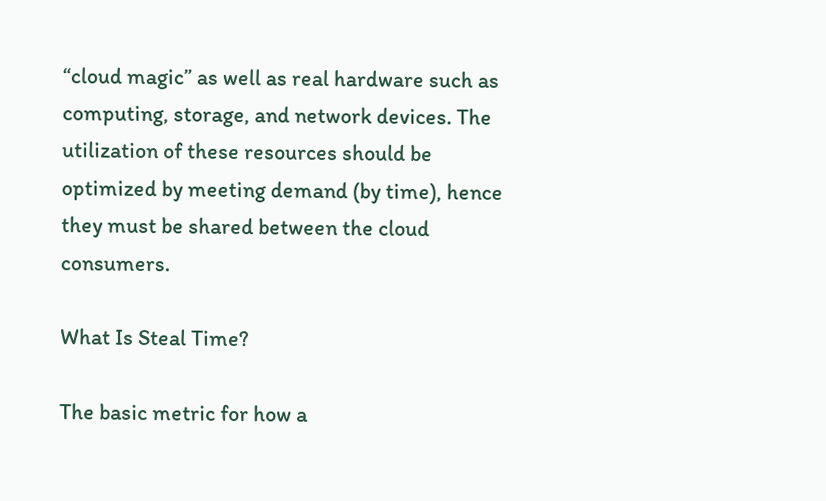“cloud magic” as well as real hardware such as computing, storage, and network devices. The utilization of these resources should be optimized by meeting demand (by time), hence they must be shared between the cloud consumers.

What Is Steal Time?

The basic metric for how a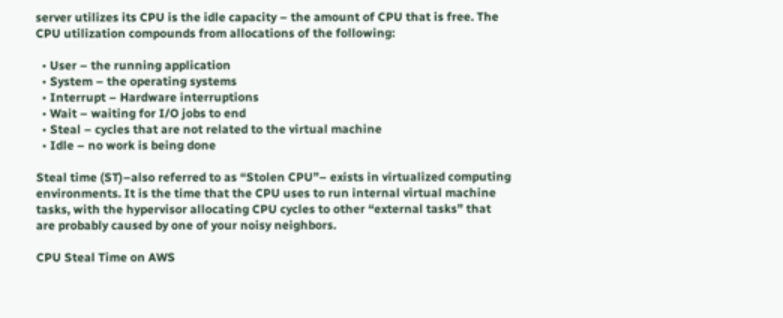server utilizes its CPU is the idle capacity – the amount of CPU that is free. The CPU utilization compounds from allocations of the following:

  • User – the running application
  • System – the operating systems
  • Interrupt – Hardware interruptions
  • Wait – waiting for I/O jobs to end
  • Steal – cycles that are not related to the virtual machine
  • Idle – no work is being done

Steal time (ST)–also referred to as “Stolen CPU”– exists in virtualized computing environments. It is the time that the CPU uses to run internal virtual machine tasks, with the hypervisor allocating CPU cycles to other “external tasks” that are probably caused by one of your noisy neighbors.

CPU Steal Time on AWS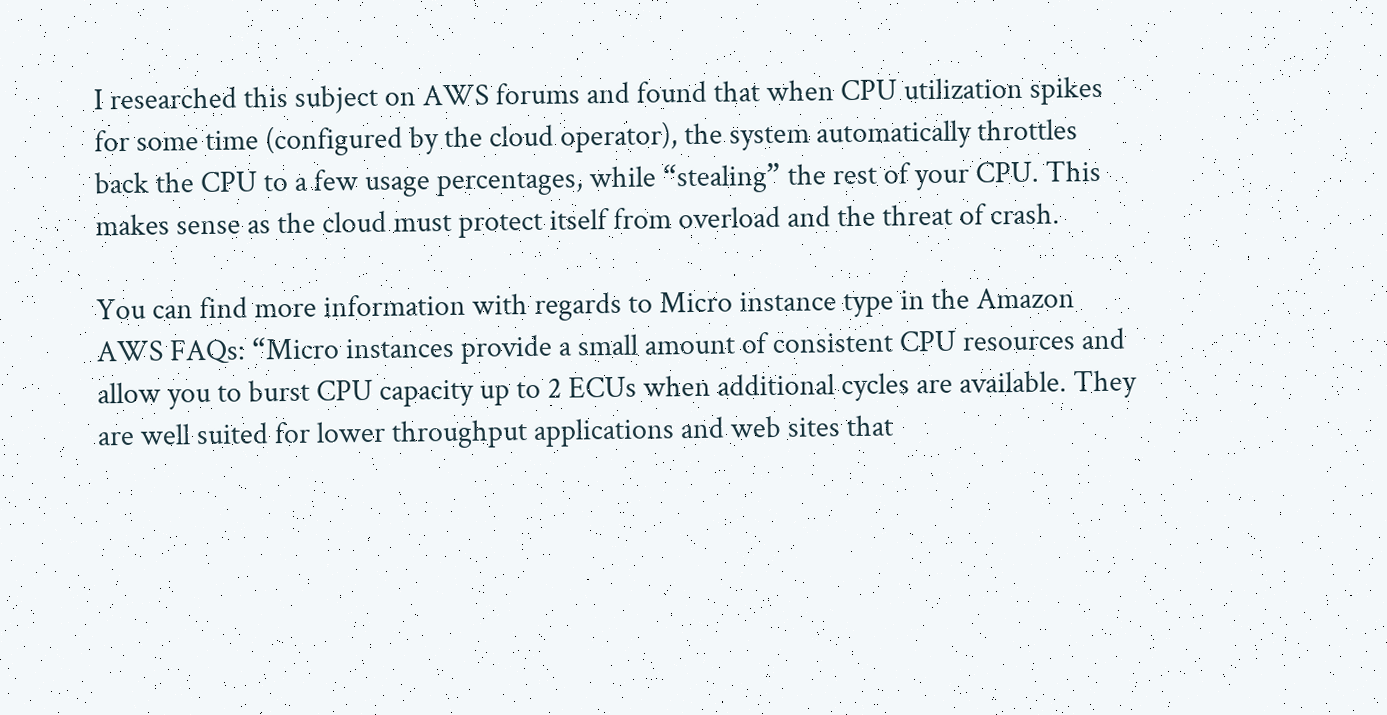I researched this subject on AWS forums and found that when CPU utilization spikes for some time (configured by the cloud operator), the system automatically throttles back the CPU to a few usage percentages, while “stealing” the rest of your CPU. This makes sense as the cloud must protect itself from overload and the threat of crash.

You can find more information with regards to Micro instance type in the Amazon AWS FAQs: “Micro instances provide a small amount of consistent CPU resources and allow you to burst CPU capacity up to 2 ECUs when additional cycles are available. They are well suited for lower throughput applications and web sites that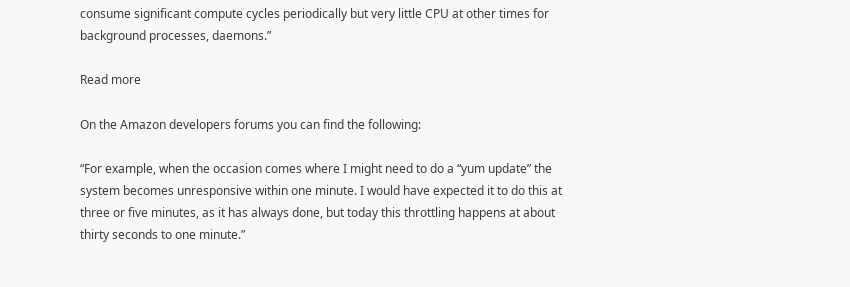consume significant compute cycles periodically but very little CPU at other times for background processes, daemons.”

Read more

On the Amazon developers forums you can find the following:

“For example, when the occasion comes where I might need to do a “yum update” the system becomes unresponsive within one minute. I would have expected it to do this at three or five minutes, as it has always done, but today this throttling happens at about thirty seconds to one minute.”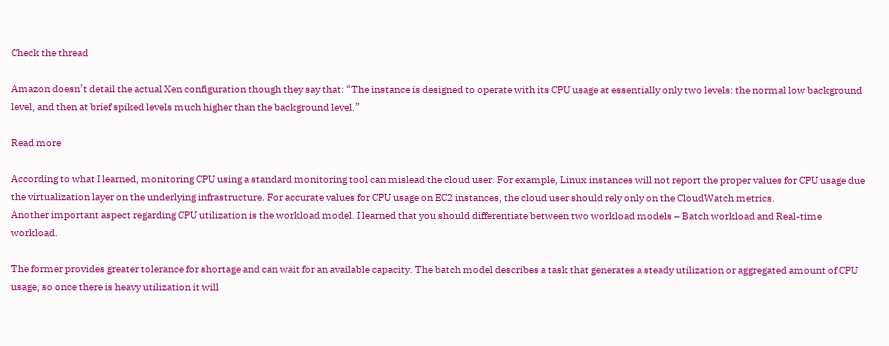Check the thread

Amazon doesn’t detail the actual Xen configuration though they say that: “The instance is designed to operate with its CPU usage at essentially only two levels: the normal low background level, and then at brief spiked levels much higher than the background level.”

Read more

According to what I learned, monitoring CPU using a standard monitoring tool can mislead the cloud user. For example, Linux instances will not report the proper values for CPU usage due the virtualization layer on the underlying infrastructure. For accurate values for CPU usage on EC2 instances, the cloud user should rely only on the CloudWatch metrics.
Another important aspect regarding CPU utilization is the workload model. I learned that you should differentiate between two workload models – Batch workload and Real-time workload.

The former provides greater tolerance for shortage and can wait for an available capacity. The batch model describes a task that generates a steady utilization or aggregated amount of CPU usage, so once there is heavy utilization it will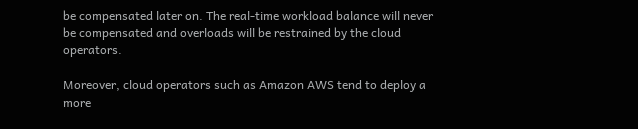be compensated later on. The real-time workload balance will never be compensated and overloads will be restrained by the cloud operators.

Moreover, cloud operators such as Amazon AWS tend to deploy a more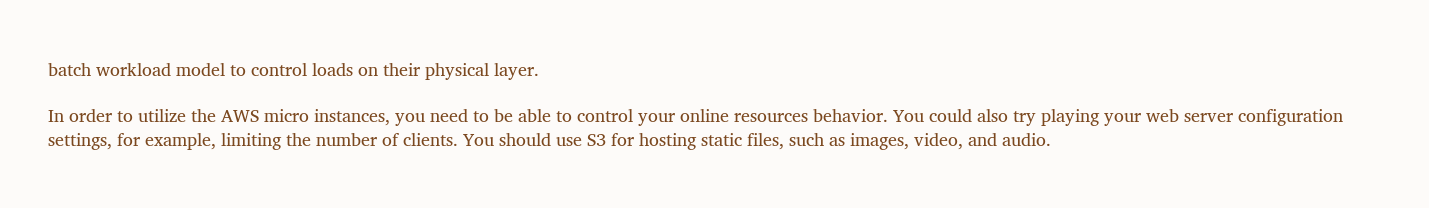batch workload model to control loads on their physical layer.

In order to utilize the AWS micro instances, you need to be able to control your online resources behavior. You could also try playing your web server configuration settings, for example, limiting the number of clients. You should use S3 for hosting static files, such as images, video, and audio.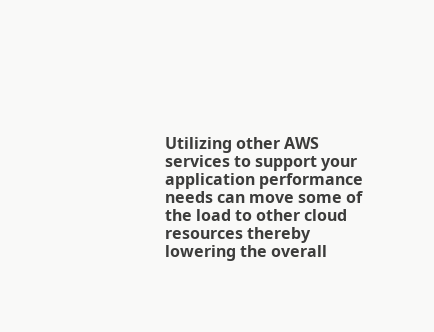Utilizing other AWS services to support your application performance needs can move some of the load to other cloud resources thereby lowering the overall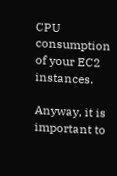CPU consumption of your EC2 instances.

Anyway, it is important to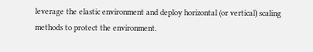leverage the elastic environment and deploy horizontal (or vertical) scaling methods to protect the environment.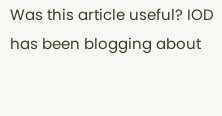Was this article useful? IOD has been blogging about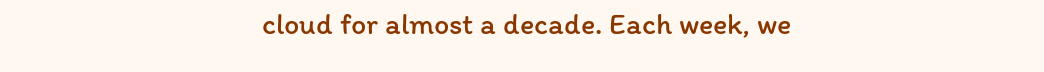cloud for almost a decade. Each week, we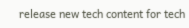release new tech content for tech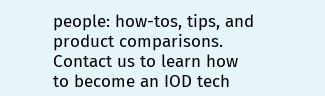people: how-tos, tips, and product comparisons. Contact us to learn how to become an IOD tech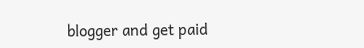blogger and get paid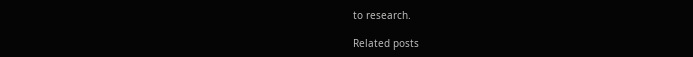to research.

Related posts